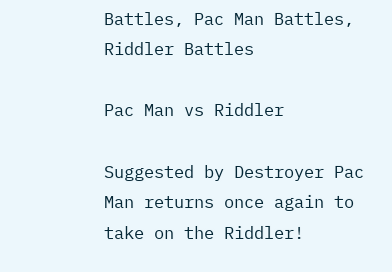Battles, Pac Man Battles, Riddler Battles

Pac Man vs Riddler

Suggested by Destroyer Pac Man returns once again to take on the Riddler!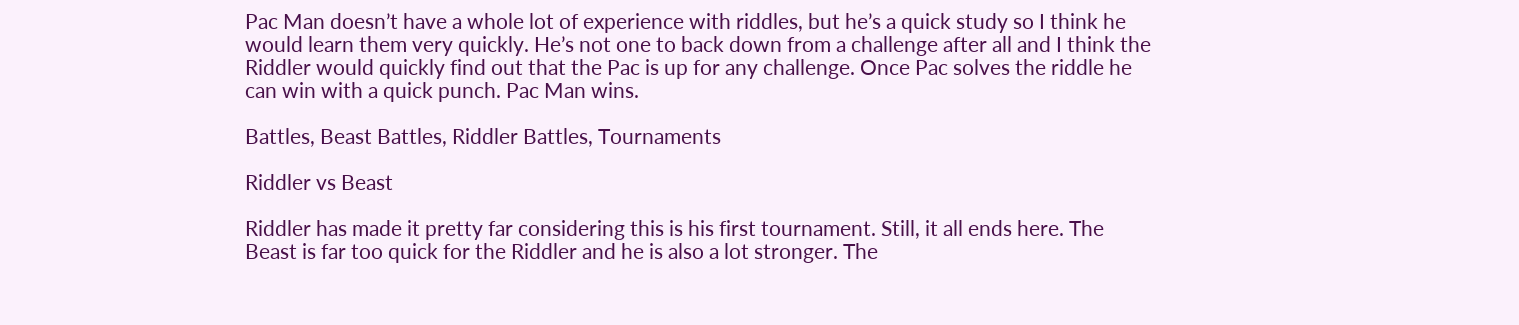Pac Man doesn’t have a whole lot of experience with riddles, but he’s a quick study so I think he would learn them very quickly. He’s not one to back down from a challenge after all and I think the Riddler would quickly find out that the Pac is up for any challenge. Once Pac solves the riddle he can win with a quick punch. Pac Man wins.

Battles, Beast Battles, Riddler Battles, Tournaments

Riddler vs Beast

Riddler has made it pretty far considering this is his first tournament. Still, it all ends here. The Beast is far too quick for the Riddler and he is also a lot stronger. The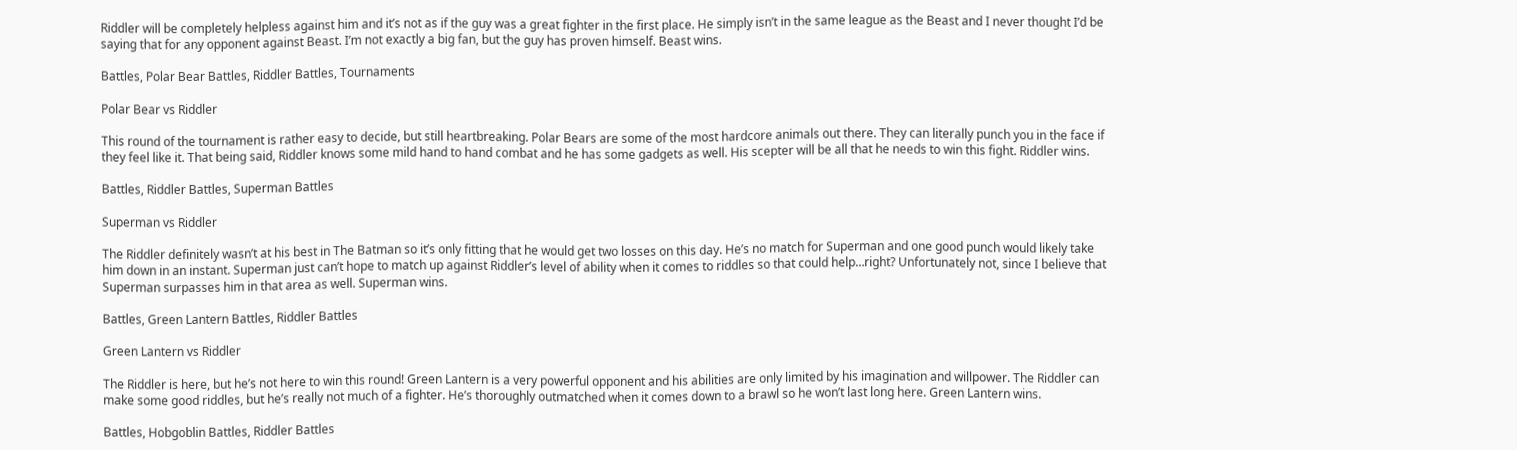Riddler will be completely helpless against him and it’s not as if the guy was a great fighter in the first place. He simply isn’t in the same league as the Beast and I never thought I’d be saying that for any opponent against Beast. I’m not exactly a big fan, but the guy has proven himself. Beast wins.

Battles, Polar Bear Battles, Riddler Battles, Tournaments

Polar Bear vs Riddler

This round of the tournament is rather easy to decide, but still heartbreaking. Polar Bears are some of the most hardcore animals out there. They can literally punch you in the face if they feel like it. That being said, Riddler knows some mild hand to hand combat and he has some gadgets as well. His scepter will be all that he needs to win this fight. Riddler wins.

Battles, Riddler Battles, Superman Battles

Superman vs Riddler

The Riddler definitely wasn’t at his best in The Batman so it’s only fitting that he would get two losses on this day. He’s no match for Superman and one good punch would likely take him down in an instant. Superman just can’t hope to match up against Riddler’s level of ability when it comes to riddles so that could help…right? Unfortunately not, since I believe that Superman surpasses him in that area as well. Superman wins.

Battles, Green Lantern Battles, Riddler Battles

Green Lantern vs Riddler

The Riddler is here, but he’s not here to win this round! Green Lantern is a very powerful opponent and his abilities are only limited by his imagination and willpower. The Riddler can make some good riddles, but he’s really not much of a fighter. He’s thoroughly outmatched when it comes down to a brawl so he won’t last long here. Green Lantern wins.

Battles, Hobgoblin Battles, Riddler Battles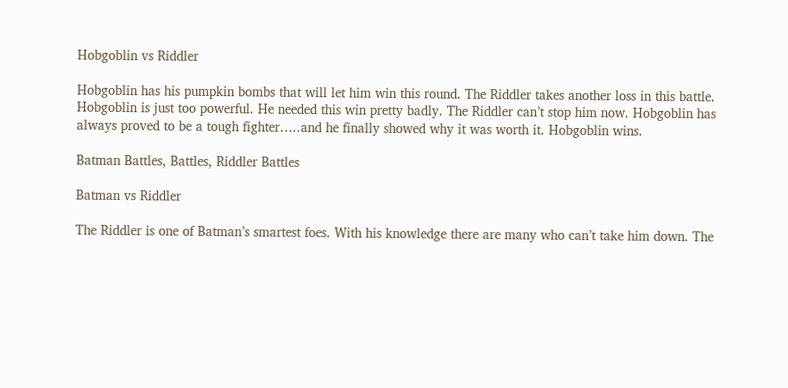Hobgoblin vs Riddler

Hobgoblin has his pumpkin bombs that will let him win this round. The Riddler takes another loss in this battle. Hobgoblin is just too powerful. He needed this win pretty badly. The Riddler can’t stop him now. Hobgoblin has always proved to be a tough fighter…..and he finally showed why it was worth it. Hobgoblin wins.

Batman Battles, Battles, Riddler Battles

Batman vs Riddler

The Riddler is one of Batman’s smartest foes. With his knowledge there are many who can’t take him down. The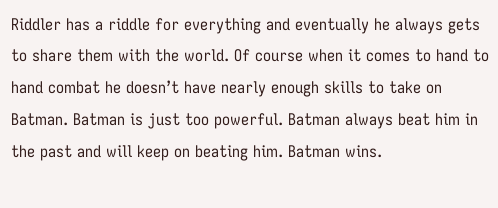Riddler has a riddle for everything and eventually he always gets to share them with the world. Of course when it comes to hand to hand combat he doesn’t have nearly enough skills to take on Batman. Batman is just too powerful. Batman always beat him in the past and will keep on beating him. Batman wins.